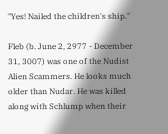"Yes! Nailed the children's ship."

Fleb (b. June 2, 2977 - December 31, 3007) was one of the Nudist Alien Scammers. He looks much older than Nudar. He was killed along with Schlump when their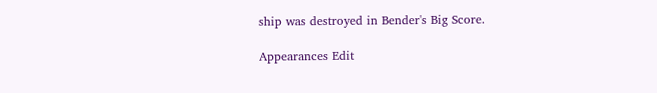ship was destroyed in Bender's Big Score.

Appearances Edit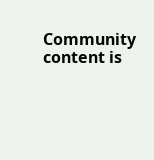Community content is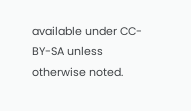available under CC-BY-SA unless otherwise noted.